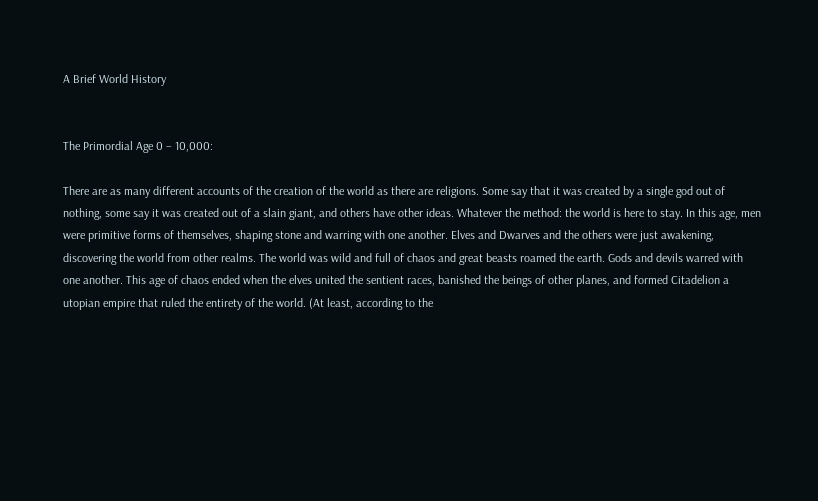A Brief World History


The Primordial Age 0 – 10,000:

There are as many different accounts of the creation of the world as there are religions. Some say that it was created by a single god out of nothing, some say it was created out of a slain giant, and others have other ideas. Whatever the method: the world is here to stay. In this age, men were primitive forms of themselves, shaping stone and warring with one another. Elves and Dwarves and the others were just awakening, discovering the world from other realms. The world was wild and full of chaos and great beasts roamed the earth. Gods and devils warred with one another. This age of chaos ended when the elves united the sentient races, banished the beings of other planes, and formed Citadelion a utopian empire that ruled the entirety of the world. (At least, according to the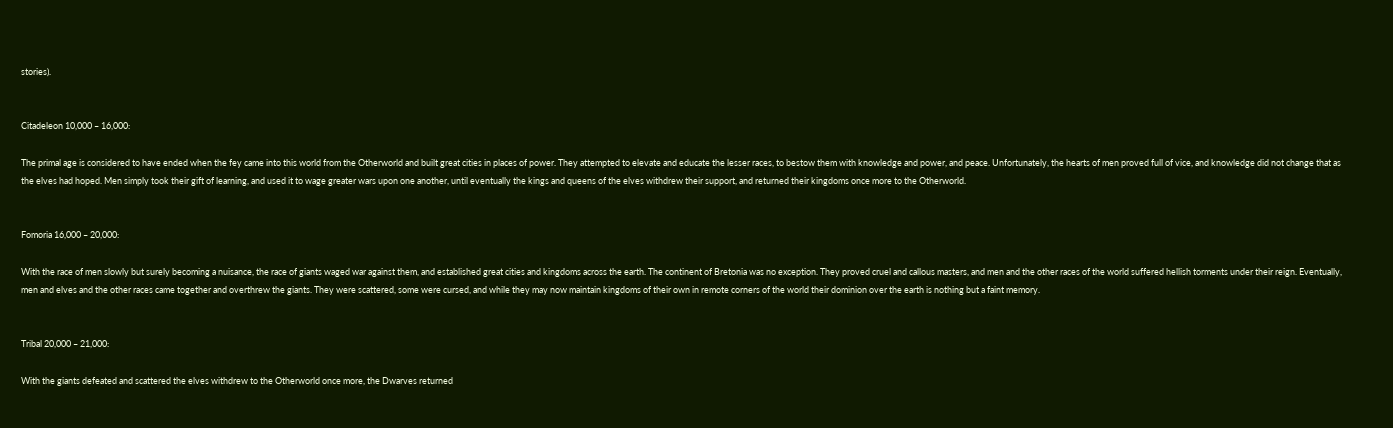stories).


Citadeleon 10,000 – 16,000:

The primal age is considered to have ended when the fey came into this world from the Otherworld and built great cities in places of power. They attempted to elevate and educate the lesser races, to bestow them with knowledge and power, and peace. Unfortunately, the hearts of men proved full of vice, and knowledge did not change that as the elves had hoped. Men simply took their gift of learning, and used it to wage greater wars upon one another, until eventually the kings and queens of the elves withdrew their support, and returned their kingdoms once more to the Otherworld.


Fomoria 16,000 – 20,000:

With the race of men slowly but surely becoming a nuisance, the race of giants waged war against them, and established great cities and kingdoms across the earth. The continent of Bretonia was no exception. They proved cruel and callous masters, and men and the other races of the world suffered hellish torments under their reign. Eventually, men and elves and the other races came together and overthrew the giants. They were scattered, some were cursed, and while they may now maintain kingdoms of their own in remote corners of the world their dominion over the earth is nothing but a faint memory.


Tribal 20,000 – 21,000:

With the giants defeated and scattered the elves withdrew to the Otherworld once more, the Dwarves returned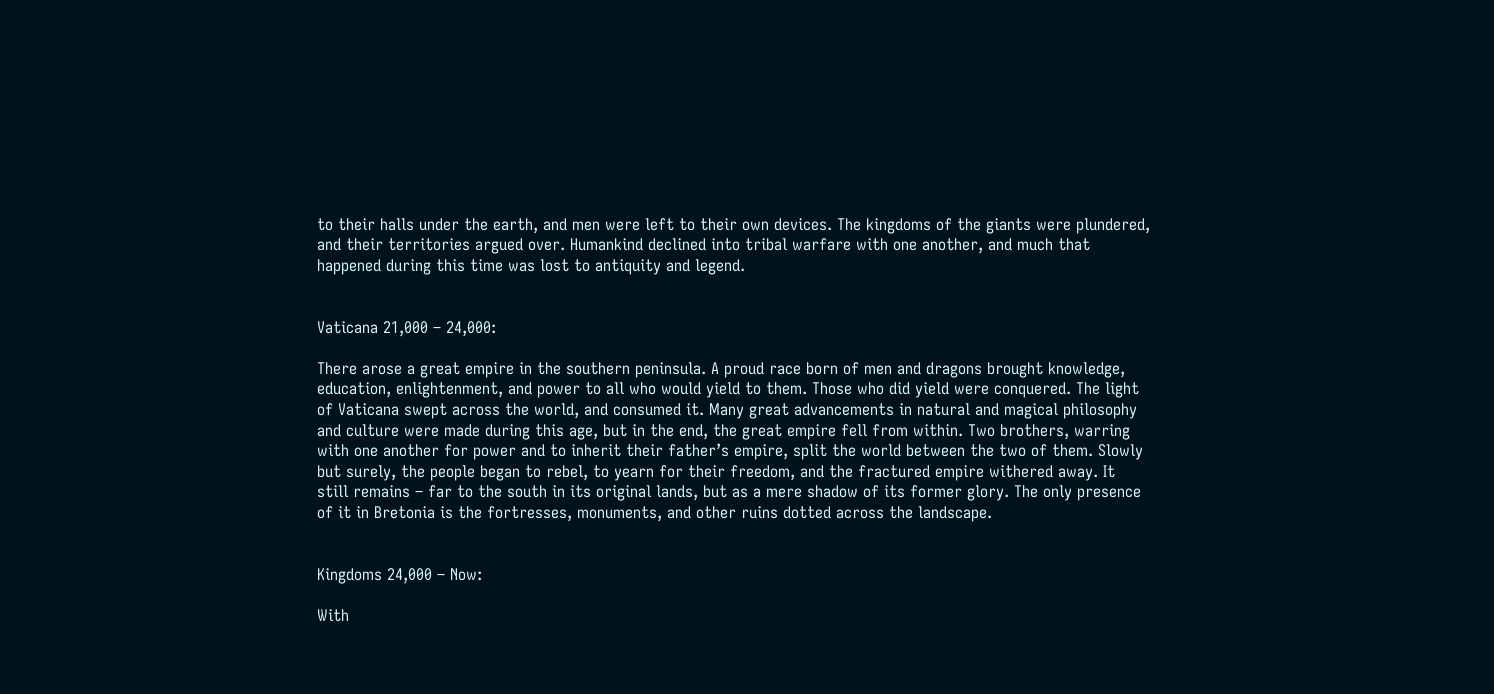to their halls under the earth, and men were left to their own devices. The kingdoms of the giants were plundered, and their territories argued over. Humankind declined into tribal warfare with one another, and much that happened during this time was lost to antiquity and legend.


Vaticana 21,000 – 24,000:

There arose a great empire in the southern peninsula. A proud race born of men and dragons brought knowledge, education, enlightenment, and power to all who would yield to them. Those who did yield were conquered. The light of Vaticana swept across the world, and consumed it. Many great advancements in natural and magical philosophy and culture were made during this age, but in the end, the great empire fell from within. Two brothers, warring with one another for power and to inherit their father’s empire, split the world between the two of them. Slowly but surely, the people began to rebel, to yearn for their freedom, and the fractured empire withered away. It still remains – far to the south in its original lands, but as a mere shadow of its former glory. The only presence of it in Bretonia is the fortresses, monuments, and other ruins dotted across the landscape.


Kingdoms 24,000 – Now:

With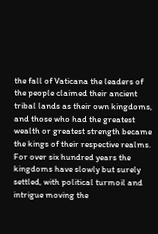the fall of Vaticana the leaders of the people claimed their ancient tribal lands as their own kingdoms, and those who had the greatest wealth or greatest strength became the kings of their respective realms. For over six hundred years the kingdoms have slowly but surely settled, with political turmoil and intrigue moving the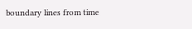boundary lines from time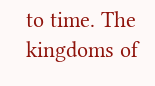to time. The kingdoms of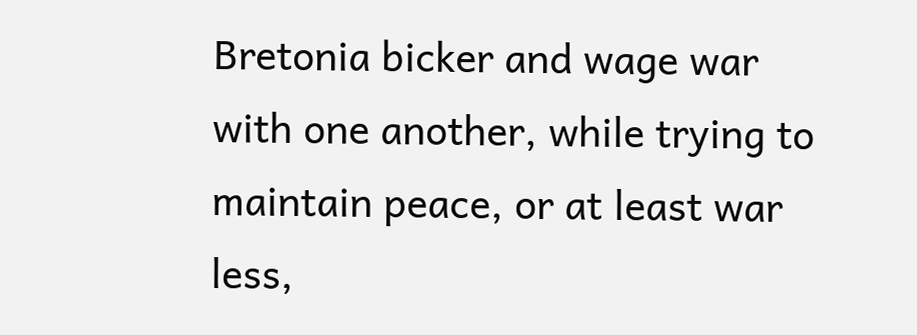Bretonia bicker and wage war with one another, while trying to maintain peace, or at least war less,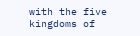with the five kingdoms of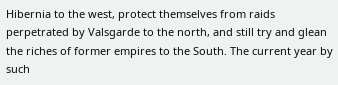Hibernia to the west, protect themselves from raids perpetrated by Valsgarde to the north, and still try and glean the riches of former empires to the South. The current year by such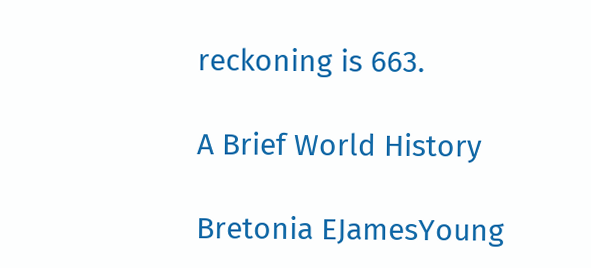reckoning is 663.

A Brief World History

Bretonia EJamesYoung